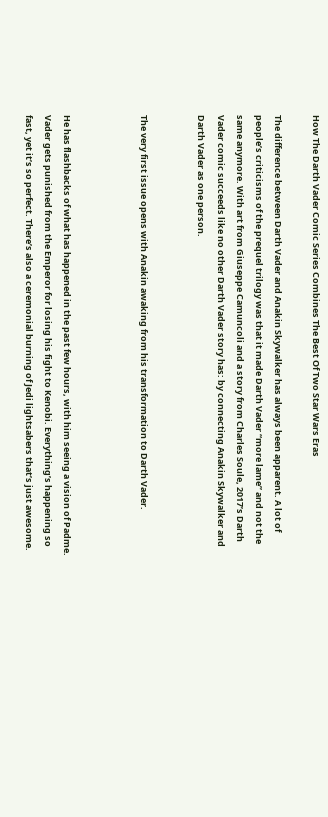How The Darth Vader Comic Series Combines The Best Of Two Star Wars Eras

The difference between Darth Vader and Anakin Skywalker has always been apparent. A lot of people’s criticisms of the prequel trilogy was that it made Darth Vader “more lame” and not the same anymore. With art from Giuseppe Camuncoli and a story from Charles Soule, 2017’s Darth Vader comic succeeds like no other Darth Vader story has: by connecting Anakin Skywalker and Darth Vader as one person.


The very first issue opens with Anakin awaking from his transformation to Darth Vader.



He has flashbacks of what has happened in the past few hours, with him seeing a vision of Padme. Vader gets punished from the Emperor for losing his fight to Kenobi. Everything’s happening so fast, yet it’s so perfect. There’s also a ceremonial burning of Jedi lightsabers that’s just awesome.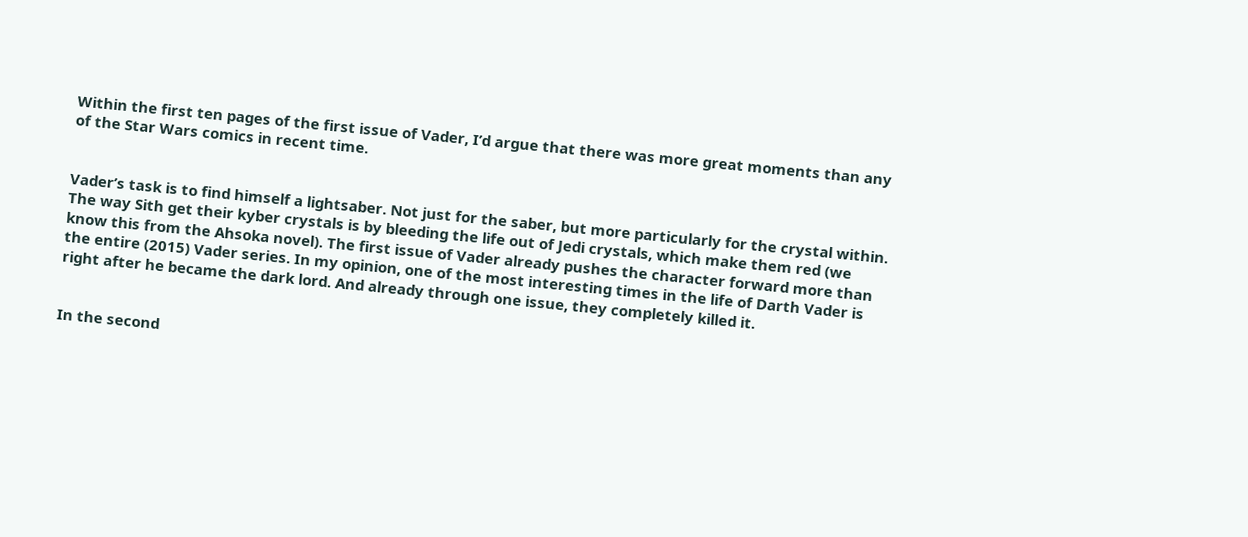Within the first ten pages of the first issue of Vader, I’d argue that there was more great moments than any of the Star Wars comics in recent time.


Vader’s task is to find himself a lightsaber. Not just for the saber, but more particularly for the crystal within. The way Sith get their kyber crystals is by bleeding the life out of Jedi crystals, which make them red (we know this from the Ahsoka novel). The first issue of Vader already pushes the character forward more than the entire (2015) Vader series. In my opinion, one of the most interesting times in the life of Darth Vader is right after he became the dark lord. And already through one issue, they completely killed it.


In the second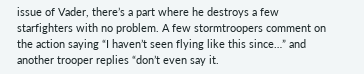issue of Vader, there’s a part where he destroys a few starfighters with no problem. A few stormtroopers comment on the action saying “I haven’t seen flying like this since…” and another trooper replies “don’t even say it.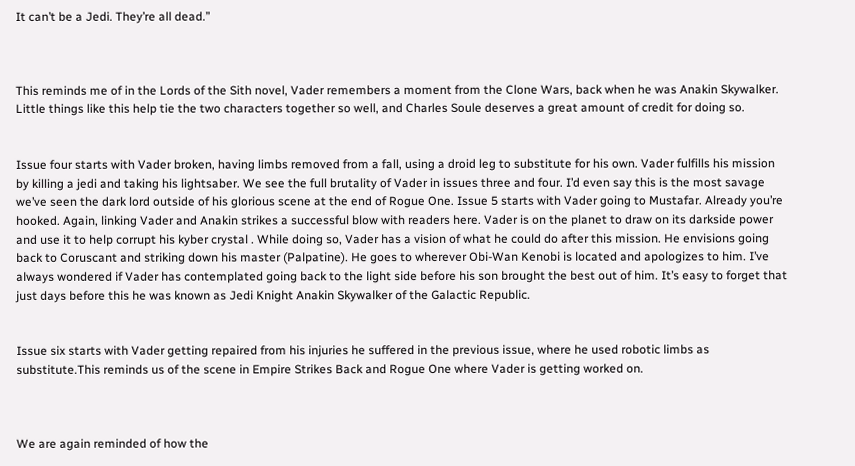It can’t be a Jedi. They’re all dead.”



This reminds me of in the Lords of the Sith novel, Vader remembers a moment from the Clone Wars, back when he was Anakin Skywalker. Little things like this help tie the two characters together so well, and Charles Soule deserves a great amount of credit for doing so.


Issue four starts with Vader broken, having limbs removed from a fall, using a droid leg to substitute for his own. Vader fulfills his mission by killing a jedi and taking his lightsaber. We see the full brutality of Vader in issues three and four. I’d even say this is the most savage we’ve seen the dark lord outside of his glorious scene at the end of Rogue One. Issue 5 starts with Vader going to Mustafar. Already you’re hooked. Again, linking Vader and Anakin strikes a successful blow with readers here. Vader is on the planet to draw on its darkside power and use it to help corrupt his kyber crystal . While doing so, Vader has a vision of what he could do after this mission. He envisions going back to Coruscant and striking down his master (Palpatine). He goes to wherever Obi-Wan Kenobi is located and apologizes to him. I’ve always wondered if Vader has contemplated going back to the light side before his son brought the best out of him. It’s easy to forget that just days before this he was known as Jedi Knight Anakin Skywalker of the Galactic Republic.


Issue six starts with Vader getting repaired from his injuries he suffered in the previous issue, where he used robotic limbs as substitute.This reminds us of the scene in Empire Strikes Back and Rogue One where Vader is getting worked on.



We are again reminded of how the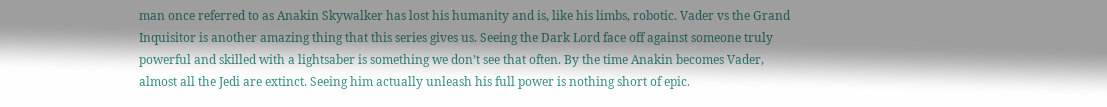man once referred to as Anakin Skywalker has lost his humanity and is, like his limbs, robotic. Vader vs the Grand Inquisitor is another amazing thing that this series gives us. Seeing the Dark Lord face off against someone truly powerful and skilled with a lightsaber is something we don’t see that often. By the time Anakin becomes Vader, almost all the Jedi are extinct. Seeing him actually unleash his full power is nothing short of epic.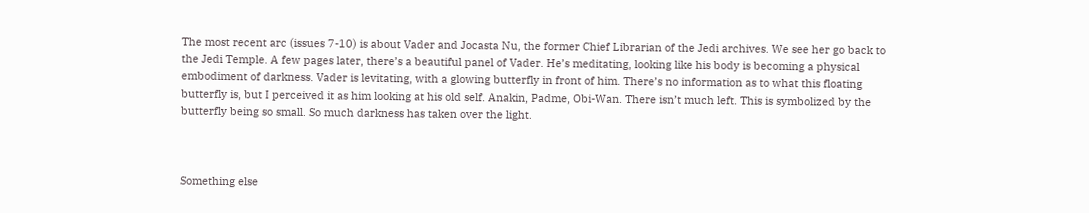The most recent arc (issues 7-10) is about Vader and Jocasta Nu, the former Chief Librarian of the Jedi archives. We see her go back to the Jedi Temple. A few pages later, there’s a beautiful panel of Vader. He’s meditating, looking like his body is becoming a physical embodiment of darkness. Vader is levitating, with a glowing butterfly in front of him. There’s no information as to what this floating butterfly is, but I perceived it as him looking at his old self. Anakin, Padme, Obi-Wan. There isn’t much left. This is symbolized by the butterfly being so small. So much darkness has taken over the light.



Something else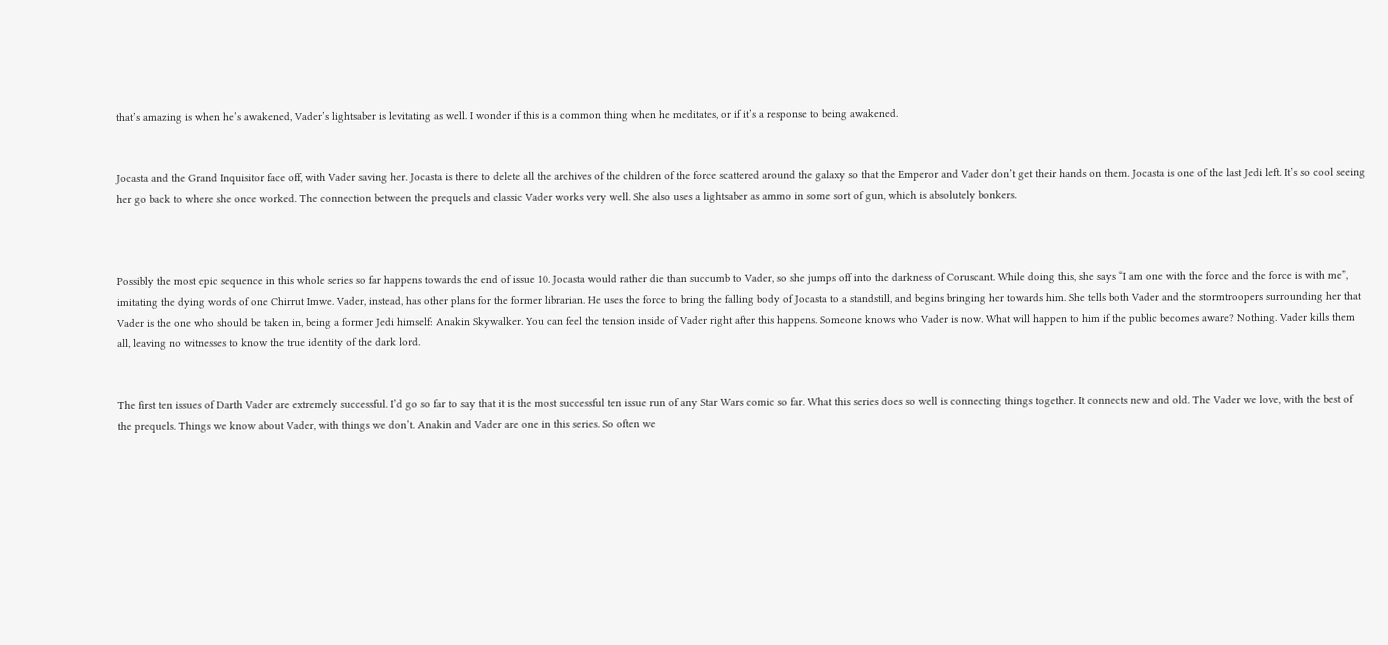that’s amazing is when he’s awakened, Vader’s lightsaber is levitating as well. I wonder if this is a common thing when he meditates, or if it’s a response to being awakened.


Jocasta and the Grand Inquisitor face off, with Vader saving her. Jocasta is there to delete all the archives of the children of the force scattered around the galaxy so that the Emperor and Vader don’t get their hands on them. Jocasta is one of the last Jedi left. It’s so cool seeing her go back to where she once worked. The connection between the prequels and classic Vader works very well. She also uses a lightsaber as ammo in some sort of gun, which is absolutely bonkers.



Possibly the most epic sequence in this whole series so far happens towards the end of issue 10. Jocasta would rather die than succumb to Vader, so she jumps off into the darkness of Coruscant. While doing this, she says “I am one with the force and the force is with me”, imitating the dying words of one Chirrut Imwe. Vader, instead, has other plans for the former librarian. He uses the force to bring the falling body of Jocasta to a standstill, and begins bringing her towards him. She tells both Vader and the stormtroopers surrounding her that Vader is the one who should be taken in, being a former Jedi himself: Anakin Skywalker. You can feel the tension inside of Vader right after this happens. Someone knows who Vader is now. What will happen to him if the public becomes aware? Nothing. Vader kills them all, leaving no witnesses to know the true identity of the dark lord.


The first ten issues of Darth Vader are extremely successful. I’d go so far to say that it is the most successful ten issue run of any Star Wars comic so far. What this series does so well is connecting things together. It connects new and old. The Vader we love, with the best of the prequels. Things we know about Vader, with things we don’t. Anakin and Vader are one in this series. So often we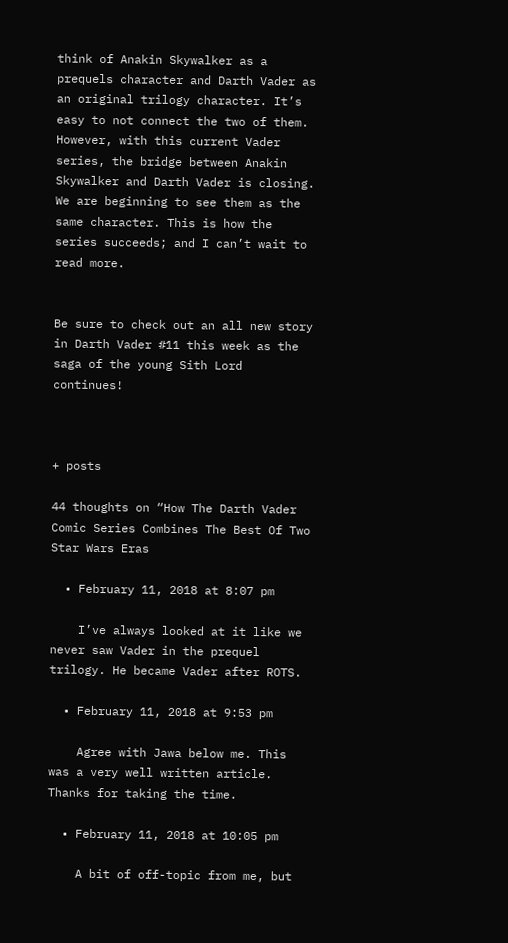think of Anakin Skywalker as a prequels character and Darth Vader as an original trilogy character. It’s easy to not connect the two of them. However, with this current Vader series, the bridge between Anakin Skywalker and Darth Vader is closing. We are beginning to see them as the same character. This is how the series succeeds; and I can’t wait to read more.


Be sure to check out an all new story in Darth Vader #11 this week as the saga of the young Sith Lord continues!



+ posts

44 thoughts on “How The Darth Vader Comic Series Combines The Best Of Two Star Wars Eras

  • February 11, 2018 at 8:07 pm

    I’ve always looked at it like we never saw Vader in the prequel trilogy. He became Vader after ROTS.

  • February 11, 2018 at 9:53 pm

    Agree with Jawa below me. This was a very well written article. Thanks for taking the time.

  • February 11, 2018 at 10:05 pm

    A bit of off-topic from me, but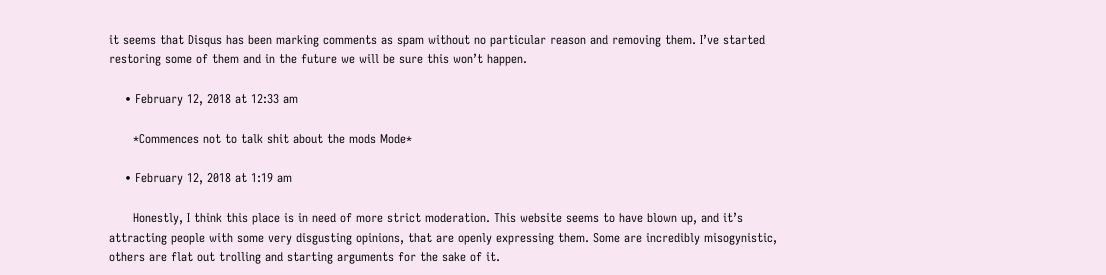it seems that Disqus has been marking comments as spam without no particular reason and removing them. I’ve started restoring some of them and in the future we will be sure this won’t happen.

    • February 12, 2018 at 12:33 am

      *Commences not to talk shit about the mods Mode*

    • February 12, 2018 at 1:19 am

      Honestly, I think this place is in need of more strict moderation. This website seems to have blown up, and it’s attracting people with some very disgusting opinions, that are openly expressing them. Some are incredibly misogynistic, others are flat out trolling and starting arguments for the sake of it.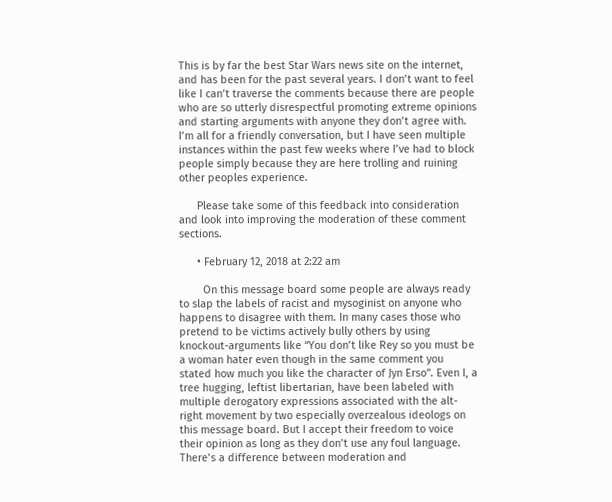This is by far the best Star Wars news site on the internet, and has been for the past several years. I don’t want to feel like I can’t traverse the comments because there are people who are so utterly disrespectful promoting extreme opinions and starting arguments with anyone they don’t agree with. I’m all for a friendly conversation, but I have seen multiple instances within the past few weeks where I’ve had to block people simply because they are here trolling and ruining other peoples experience.

      Please take some of this feedback into consideration and look into improving the moderation of these comment sections.

      • February 12, 2018 at 2:22 am

        On this message board some people are always ready to slap the labels of racist and mysoginist on anyone who happens to disagree with them. In many cases those who pretend to be victims actively bully others by using knockout-arguments like “You don’t like Rey so you must be a woman hater even though in the same comment you stated how much you like the character of Jyn Erso”. Even I, a tree hugging, leftist libertarian, have been labeled with multiple derogatory expressions associated with the alt-right movement by two especially overzealous ideologs on this message board. But I accept their freedom to voice their opinion as long as they don’t use any foul language. There’s a difference between moderation and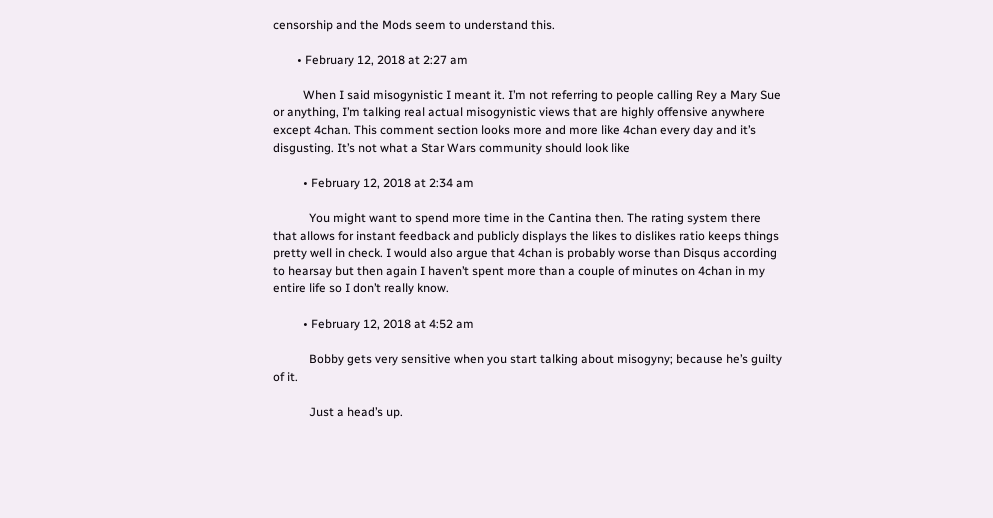censorship and the Mods seem to understand this.

        • February 12, 2018 at 2:27 am

          When I said misogynistic I meant it. I’m not referring to people calling Rey a Mary Sue or anything, I’m talking real actual misogynistic views that are highly offensive anywhere except 4chan. This comment section looks more and more like 4chan every day and it’s disgusting. It’s not what a Star Wars community should look like

          • February 12, 2018 at 2:34 am

            You might want to spend more time in the Cantina then. The rating system there that allows for instant feedback and publicly displays the likes to dislikes ratio keeps things pretty well in check. I would also argue that 4chan is probably worse than Disqus according to hearsay but then again I haven’t spent more than a couple of minutes on 4chan in my entire life so I don’t really know.

          • February 12, 2018 at 4:52 am

            Bobby gets very sensitive when you start talking about misogyny; because he’s guilty of it.

            Just a head’s up.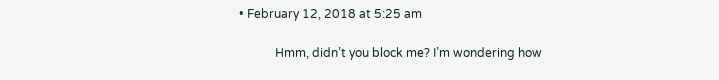• February 12, 2018 at 5:25 am

            Hmm, didn’t you block me? I’m wondering how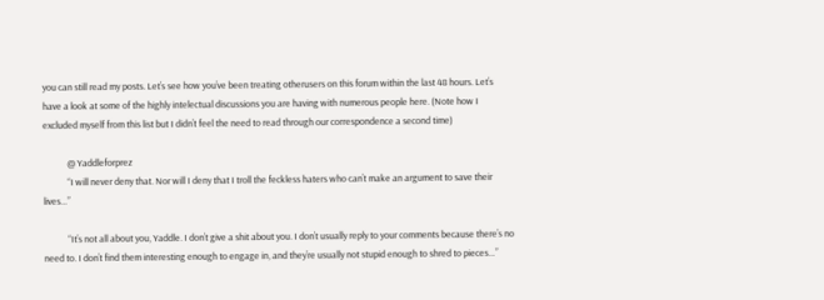you can still read my posts. Let’s see how you’ve been treating otherusers on this forum within the last 48 hours. Let’s have a look at some of the highly intelectual discussions you are having with numerous people here. (Note how I excluded myself from this list but I didn’t feel the need to read through our correspondence a second time)

            @ Yaddleforprez
            “I will never deny that. Nor will I deny that I troll the feckless haters who can’t make an argument to save their lives…”

            “It’s not all about you, Yaddle. I don’t give a shit about you. I don’t usually reply to your comments because there’s no need to. I don’t find them interesting enough to engage in, and they’re usually not stupid enough to shred to pieces…”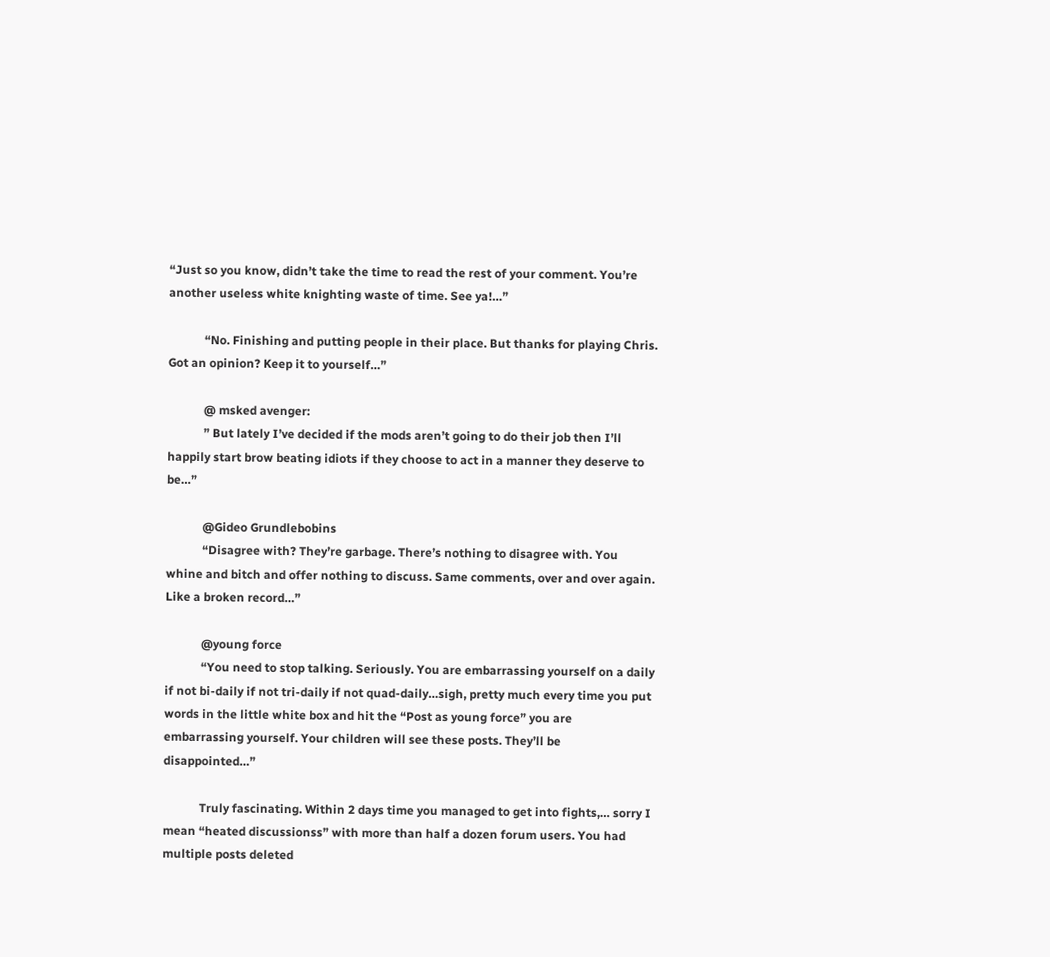“Just so you know, didn’t take the time to read the rest of your comment. You’re another useless white knighting waste of time. See ya!…”

            “No. Finishing and putting people in their place. But thanks for playing Chris. Got an opinion? Keep it to yourself…”

            @ msked avenger:
            ” But lately I’ve decided if the mods aren’t going to do their job then I’ll happily start brow beating idiots if they choose to act in a manner they deserve to be…”

            @Gideo Grundlebobins
            “Disagree with? They’re garbage. There’s nothing to disagree with. You whine and bitch and offer nothing to discuss. Same comments, over and over again. Like a broken record…”

            @young force
            “You need to stop talking. Seriously. You are embarrassing yourself on a daily if not bi-daily if not tri-daily if not quad-daily…sigh, pretty much every time you put words in the little white box and hit the “Post as young force” you are embarrassing yourself. Your children will see these posts. They’ll be disappointed…”

            Truly fascinating. Within 2 days time you managed to get into fights,… sorry I mean “heated discussionss” with more than half a dozen forum users. You had multiple posts deleted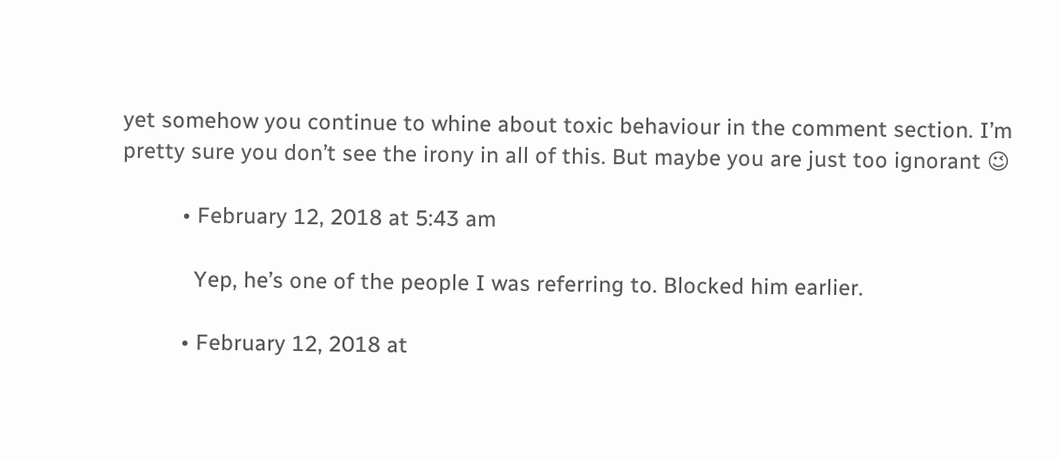yet somehow you continue to whine about toxic behaviour in the comment section. I’m pretty sure you don’t see the irony in all of this. But maybe you are just too ignorant 😉

          • February 12, 2018 at 5:43 am

            Yep, he’s one of the people I was referring to. Blocked him earlier.

          • February 12, 2018 at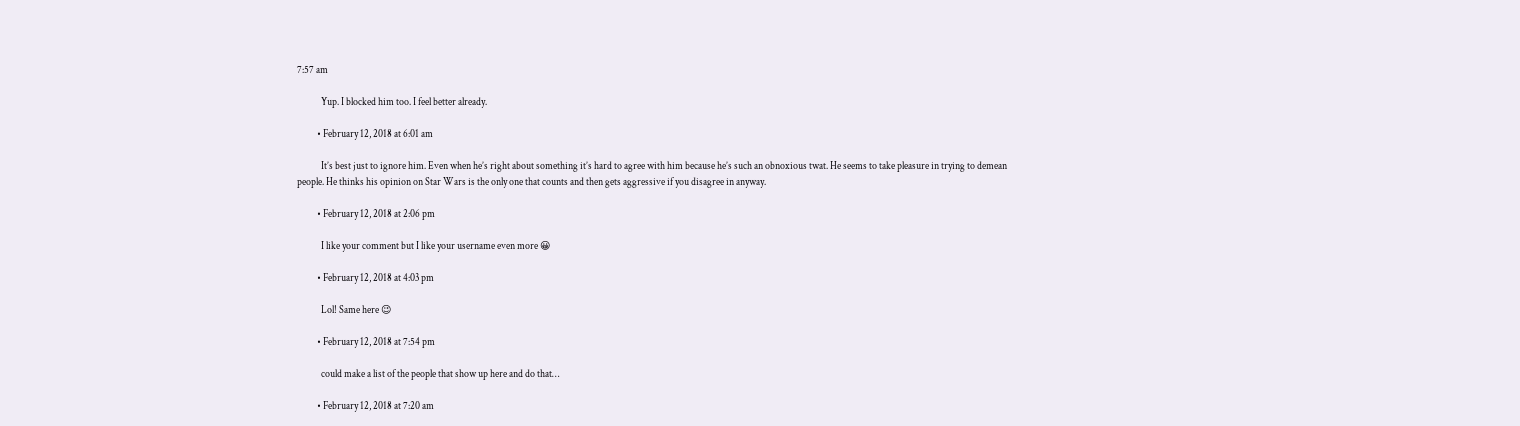7:57 am

            Yup. I blocked him too. I feel better already.

          • February 12, 2018 at 6:01 am

            It’s best just to ignore him. Even when he’s right about something it’s hard to agree with him because he’s such an obnoxious twat. He seems to take pleasure in trying to demean people. He thinks his opinion on Star Wars is the only one that counts and then gets aggressive if you disagree in anyway.

          • February 12, 2018 at 2:06 pm

            I like your comment but I like your username even more 😀

          • February 12, 2018 at 4:03 pm

            Lol! Same here 😉

          • February 12, 2018 at 7:54 pm

            could make a list of the people that show up here and do that…

          • February 12, 2018 at 7:20 am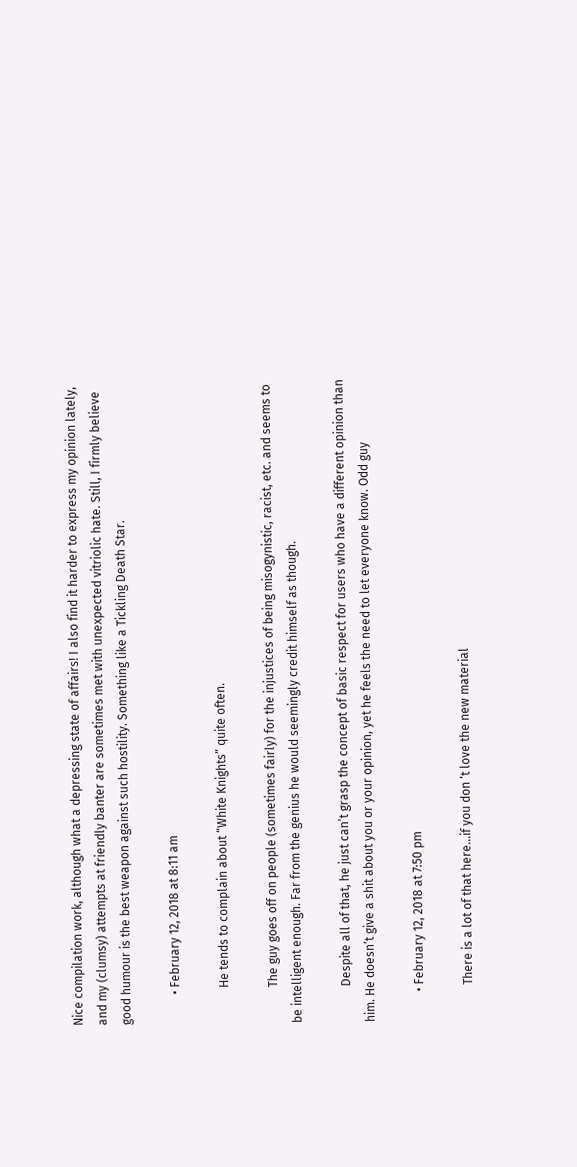Nice compilation work, although what a depressing state of affairs! I also find it harder to express my opinion lately, and my (clumsy) attempts at friendly banter are sometimes met with unexpected vitriolic hate. Still, I firmly believe good humour is the best weapon against such hostility. Something like a Tickling Death Star.

          • February 12, 2018 at 8:11 am

            He tends to complain about “White Knights” quite often.

            The guy goes off on people (sometimes fairly) for the injustices of being misogynistic, racist, etc. and seems to be intelligent enough. Far from the genius he would seemingly credit himself as though.

            Despite all of that, he just can’t grasp the concept of basic respect for users who have a different opinion than him. He doesn’t give a shit about you or your opinion, yet he feels the need to let everyone know. Odd guy

          • February 12, 2018 at 7:50 pm

            There is a lot of that here…if you don ‘t love the new material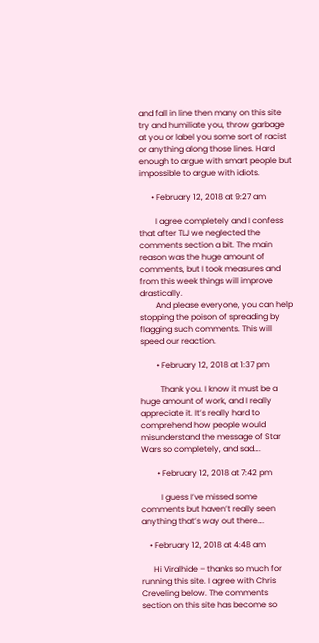and fall in line then many on this site try and humiliate you, throw garbage at you or label you some sort of racist or anything along those lines. Hard enough to argue with smart people but impossible to argue with idiots.

      • February 12, 2018 at 9:27 am

        I agree completely and I confess that after TLJ we neglected the comments section a bit. The main reason was the huge amount of comments, but I took measures and from this week things will improve drastically.
        And please everyone, you can help stopping the poison of spreading by flagging such comments. This will speed our reaction.

        • February 12, 2018 at 1:37 pm

          Thank you. I know it must be a huge amount of work, and I really appreciate it. It’s really hard to comprehend how people would misunderstand the message of Star Wars so completely, and sad….

        • February 12, 2018 at 7:42 pm

          I guess I’ve missed some comments but haven’t really seen anything that’s way out there….

    • February 12, 2018 at 4:48 am

      Hi Viralhide – thanks so much for running this site. I agree with Chris Creveling below. The comments section on this site has become so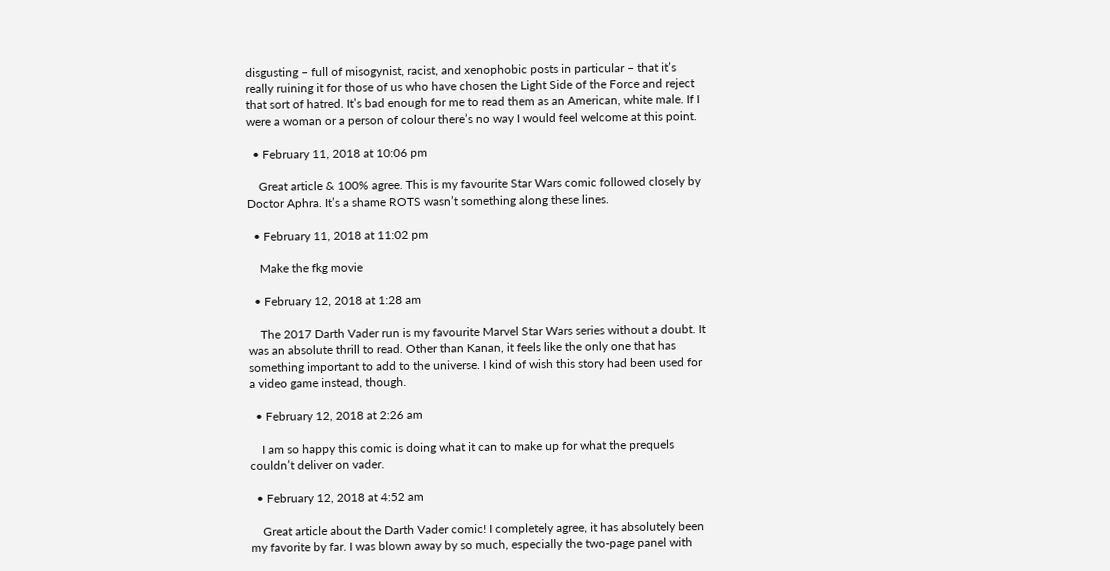disgusting – full of misogynist, racist, and xenophobic posts in particular – that it’s really ruining it for those of us who have chosen the Light Side of the Force and reject that sort of hatred. It’s bad enough for me to read them as an American, white male. If I were a woman or a person of colour there’s no way I would feel welcome at this point.

  • February 11, 2018 at 10:06 pm

    Great article & 100% agree. This is my favourite Star Wars comic followed closely by Doctor Aphra. It’s a shame ROTS wasn’t something along these lines.

  • February 11, 2018 at 11:02 pm

    Make the fkg movie

  • February 12, 2018 at 1:28 am

    The 2017 Darth Vader run is my favourite Marvel Star Wars series without a doubt. It was an absolute thrill to read. Other than Kanan, it feels like the only one that has something important to add to the universe. I kind of wish this story had been used for a video game instead, though.

  • February 12, 2018 at 2:26 am

    I am so happy this comic is doing what it can to make up for what the prequels couldn’t deliver on vader.

  • February 12, 2018 at 4:52 am

    Great article about the Darth Vader comic! I completely agree, it has absolutely been my favorite by far. I was blown away by so much, especially the two-page panel with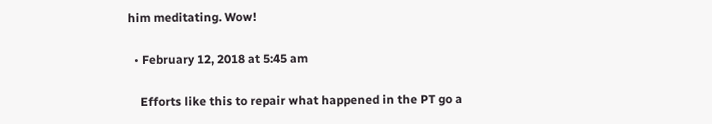him meditating. Wow!

  • February 12, 2018 at 5:45 am

    Efforts like this to repair what happened in the PT go a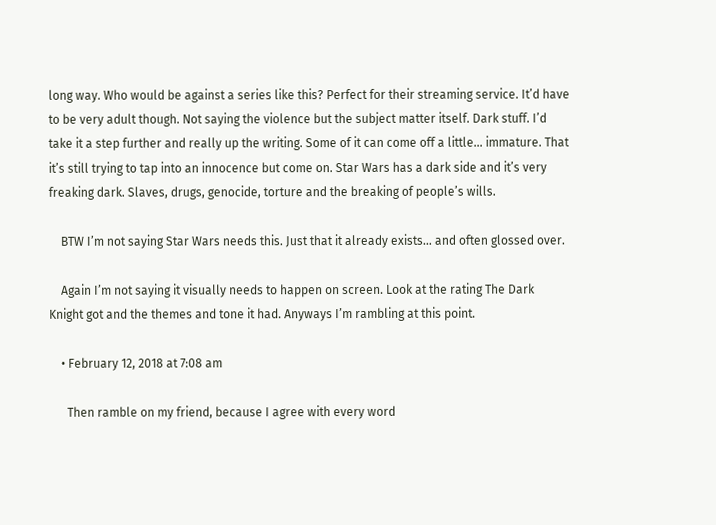long way. Who would be against a series like this? Perfect for their streaming service. It’d have to be very adult though. Not saying the violence but the subject matter itself. Dark stuff. I’d take it a step further and really up the writing. Some of it can come off a little… immature. That it’s still trying to tap into an innocence but come on. Star Wars has a dark side and it’s very freaking dark. Slaves, drugs, genocide, torture and the breaking of people’s wills.

    BTW I’m not saying Star Wars needs this. Just that it already exists… and often glossed over.

    Again I’m not saying it visually needs to happen on screen. Look at the rating The Dark Knight got and the themes and tone it had. Anyways I’m rambling at this point.

    • February 12, 2018 at 7:08 am

      Then ramble on my friend, because I agree with every word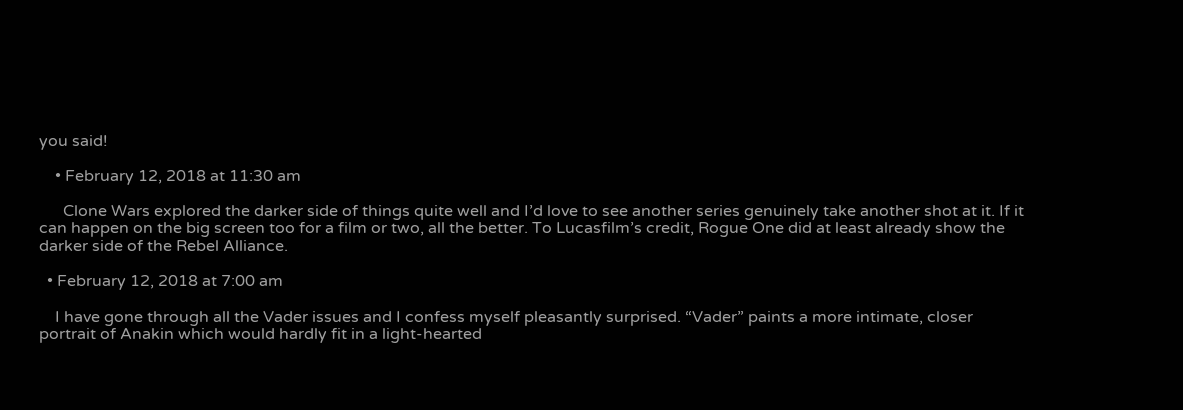you said!

    • February 12, 2018 at 11:30 am

      Clone Wars explored the darker side of things quite well and I’d love to see another series genuinely take another shot at it. If it can happen on the big screen too for a film or two, all the better. To Lucasfilm’s credit, Rogue One did at least already show the darker side of the Rebel Alliance.

  • February 12, 2018 at 7:00 am

    I have gone through all the Vader issues and I confess myself pleasantly surprised. “Vader” paints a more intimate, closer portrait of Anakin which would hardly fit in a light-hearted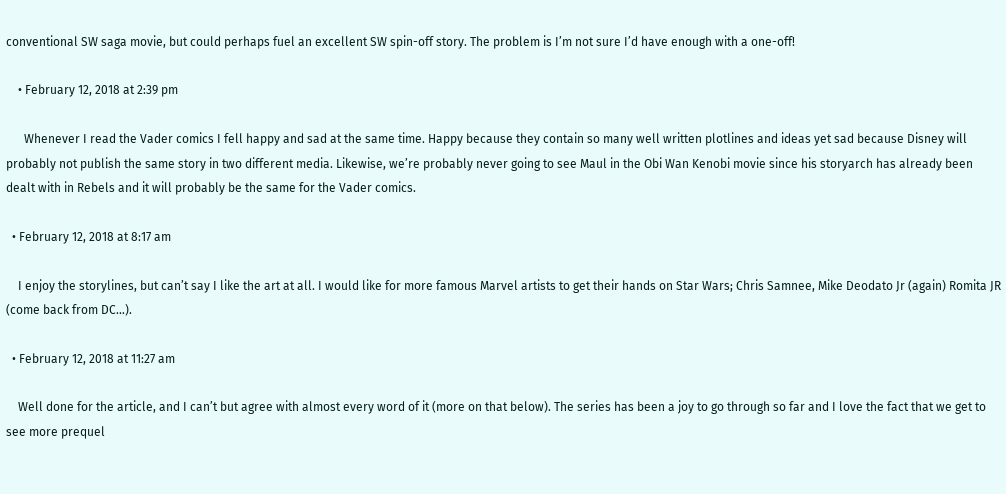conventional SW saga movie, but could perhaps fuel an excellent SW spin-off story. The problem is I’m not sure I’d have enough with a one-off!

    • February 12, 2018 at 2:39 pm

      Whenever I read the Vader comics I fell happy and sad at the same time. Happy because they contain so many well written plotlines and ideas yet sad because Disney will probably not publish the same story in two different media. Likewise, we’re probably never going to see Maul in the Obi Wan Kenobi movie since his storyarch has already been dealt with in Rebels and it will probably be the same for the Vader comics.

  • February 12, 2018 at 8:17 am

    I enjoy the storylines, but can’t say I like the art at all. I would like for more famous Marvel artists to get their hands on Star Wars; Chris Samnee, Mike Deodato Jr (again) Romita JR (come back from DC…).

  • February 12, 2018 at 11:27 am

    Well done for the article, and I can’t but agree with almost every word of it (more on that below). The series has been a joy to go through so far and I love the fact that we get to see more prequel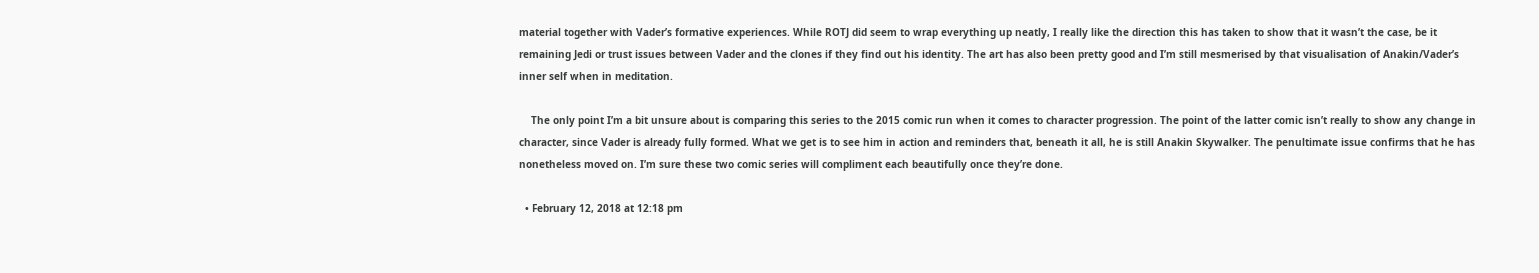material together with Vader’s formative experiences. While ROTJ did seem to wrap everything up neatly, I really like the direction this has taken to show that it wasn’t the case, be it remaining Jedi or trust issues between Vader and the clones if they find out his identity. The art has also been pretty good and I’m still mesmerised by that visualisation of Anakin/Vader’s inner self when in meditation.

    The only point I’m a bit unsure about is comparing this series to the 2015 comic run when it comes to character progression. The point of the latter comic isn’t really to show any change in character, since Vader is already fully formed. What we get is to see him in action and reminders that, beneath it all, he is still Anakin Skywalker. The penultimate issue confirms that he has nonetheless moved on. I’m sure these two comic series will compliment each beautifully once they’re done.

  • February 12, 2018 at 12:18 pm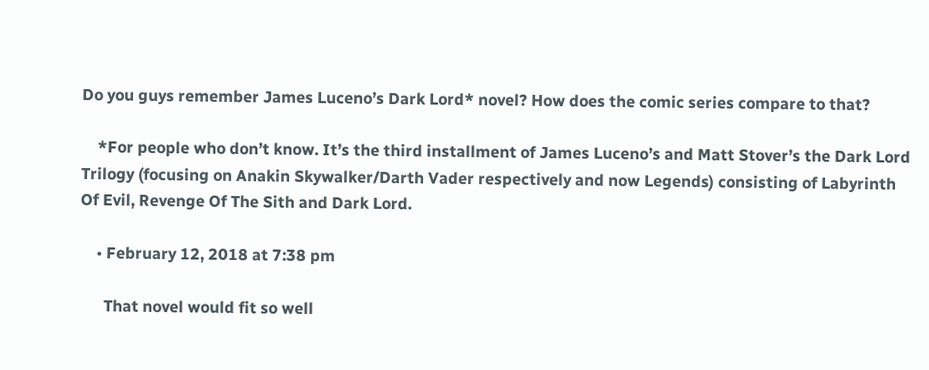Do you guys remember James Luceno’s Dark Lord* novel? How does the comic series compare to that?

    *For people who don’t know. It’s the third installment of James Luceno’s and Matt Stover’s the Dark Lord Trilogy (focusing on Anakin Skywalker/Darth Vader respectively and now Legends) consisting of Labyrinth Of Evil, Revenge Of The Sith and Dark Lord.

    • February 12, 2018 at 7:38 pm

      That novel would fit so well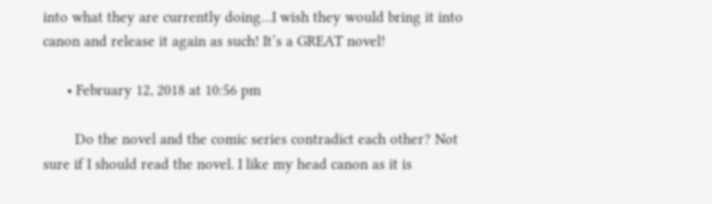into what they are currently doing…I wish they would bring it into canon and release it again as such! It’s a GREAT novel!

      • February 12, 2018 at 10:56 pm

        Do the novel and the comic series contradict each other? Not sure if I should read the novel. I like my head canon as it is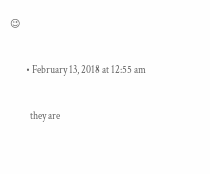😉

        • February 13, 2018 at 12:55 am

          they are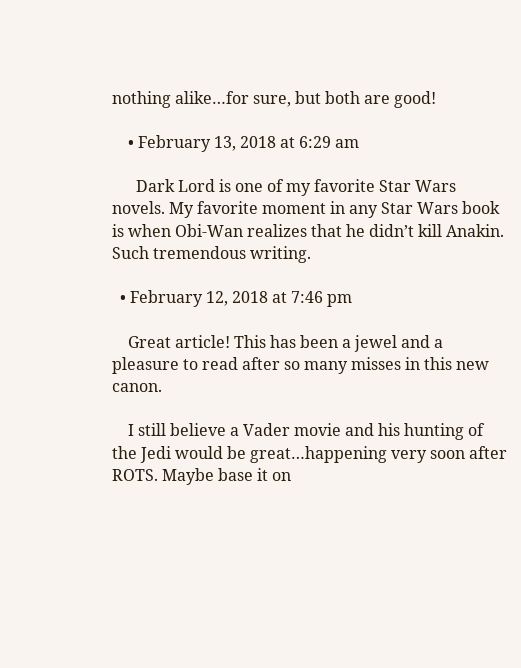nothing alike…for sure, but both are good!

    • February 13, 2018 at 6:29 am

      Dark Lord is one of my favorite Star Wars novels. My favorite moment in any Star Wars book is when Obi-Wan realizes that he didn’t kill Anakin. Such tremendous writing.

  • February 12, 2018 at 7:46 pm

    Great article! This has been a jewel and a pleasure to read after so many misses in this new canon.

    I still believe a Vader movie and his hunting of the Jedi would be great…happening very soon after ROTS. Maybe base it on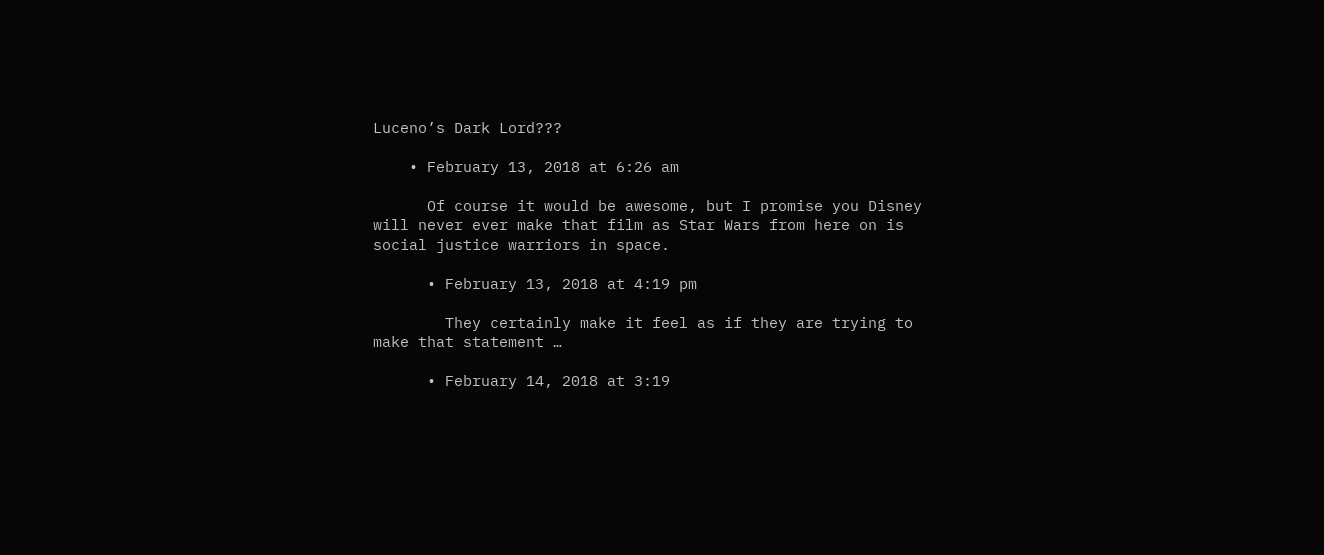Luceno’s Dark Lord???

    • February 13, 2018 at 6:26 am

      Of course it would be awesome, but I promise you Disney will never ever make that film as Star Wars from here on is social justice warriors in space.

      • February 13, 2018 at 4:19 pm

        They certainly make it feel as if they are trying to make that statement …

      • February 14, 2018 at 3:19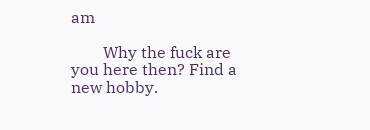am

        Why the fuck are you here then? Find a new hobby.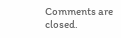Comments are closed.